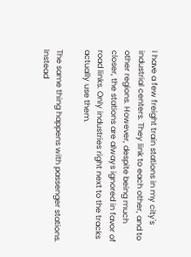I have a few freight train stations in my city's industrial centers. They link to each other, and to other regions. However, despite being much closer, the stations are always ignored in favor of road links. Only industries right next to the tracks actually use them.

The same thing happens with passenger stations. Instead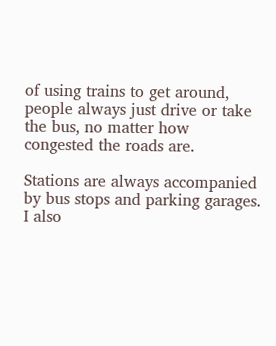of using trains to get around, people always just drive or take the bus, no matter how congested the roads are.

Stations are always accompanied by bus stops and parking garages. I also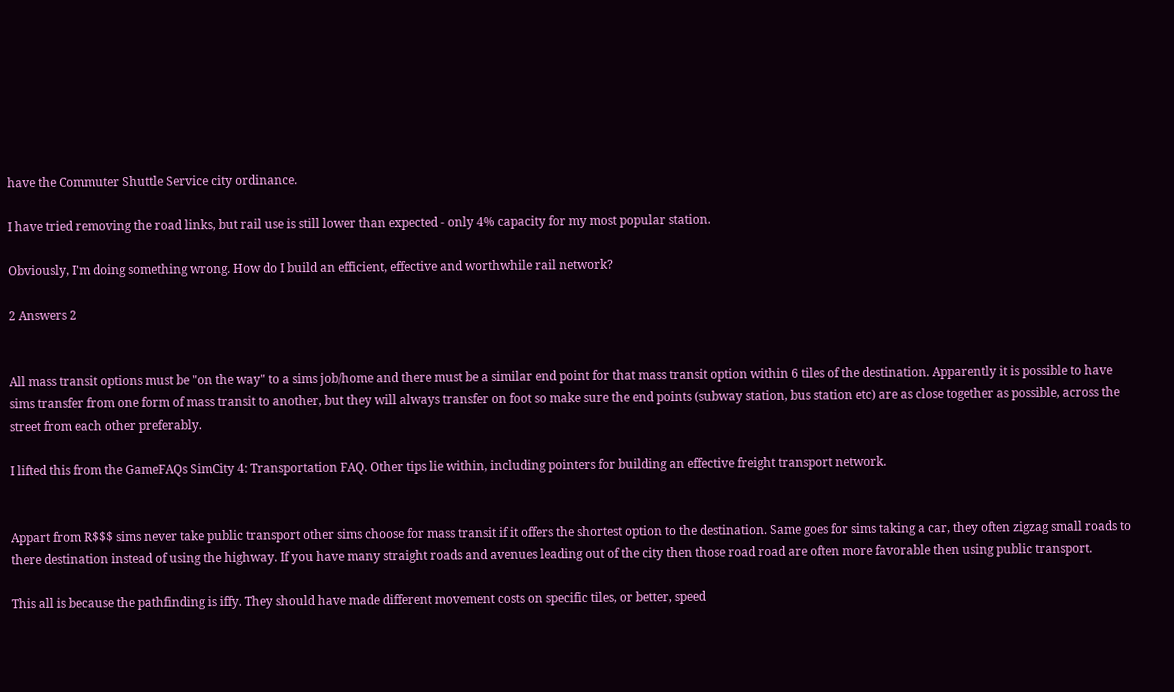have the Commuter Shuttle Service city ordinance.

I have tried removing the road links, but rail use is still lower than expected - only 4% capacity for my most popular station.

Obviously, I'm doing something wrong. How do I build an efficient, effective and worthwhile rail network?

2 Answers 2


All mass transit options must be "on the way" to a sims job/home and there must be a similar end point for that mass transit option within 6 tiles of the destination. Apparently it is possible to have sims transfer from one form of mass transit to another, but they will always transfer on foot so make sure the end points (subway station, bus station etc) are as close together as possible, across the street from each other preferably.

I lifted this from the GameFAQs SimCity 4: Transportation FAQ. Other tips lie within, including pointers for building an effective freight transport network.


Appart from R$$$ sims never take public transport other sims choose for mass transit if it offers the shortest option to the destination. Same goes for sims taking a car, they often zigzag small roads to there destination instead of using the highway. If you have many straight roads and avenues leading out of the city then those road road are often more favorable then using public transport.

This all is because the pathfinding is iffy. They should have made different movement costs on specific tiles, or better, speed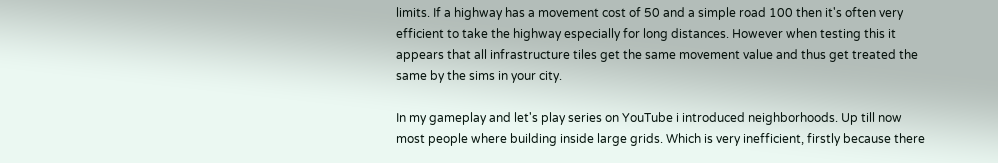limits. If a highway has a movement cost of 50 and a simple road 100 then it's often very efficient to take the highway especially for long distances. However when testing this it appears that all infrastructure tiles get the same movement value and thus get treated the same by the sims in your city.

In my gameplay and let's play series on YouTube i introduced neighborhoods. Up till now most people where building inside large grids. Which is very inefficient, firstly because there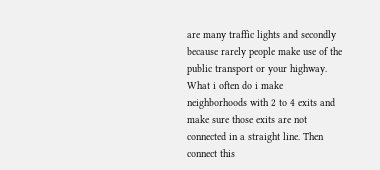are many traffic lights and secondly because rarely people make use of the public transport or your highway. What i often do i make neighborhoods with 2 to 4 exits and make sure those exits are not connected in a straight line. Then connect this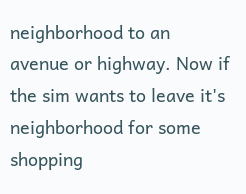neighborhood to an avenue or highway. Now if the sim wants to leave it's neighborhood for some shopping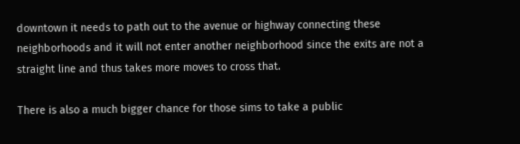downtown it needs to path out to the avenue or highway connecting these neighborhoods and it will not enter another neighborhood since the exits are not a straight line and thus takes more moves to cross that.

There is also a much bigger chance for those sims to take a public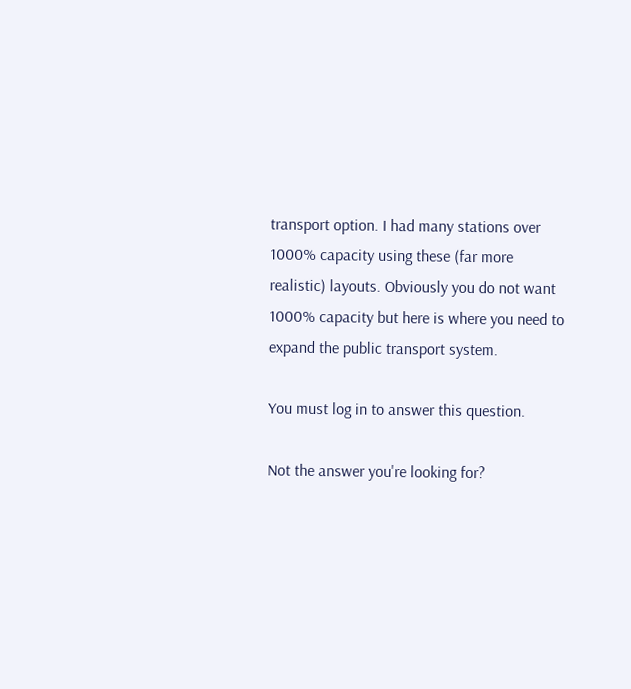transport option. I had many stations over 1000% capacity using these (far more realistic) layouts. Obviously you do not want 1000% capacity but here is where you need to expand the public transport system.

You must log in to answer this question.

Not the answer you're looking for?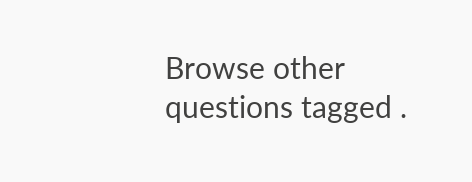Browse other questions tagged .